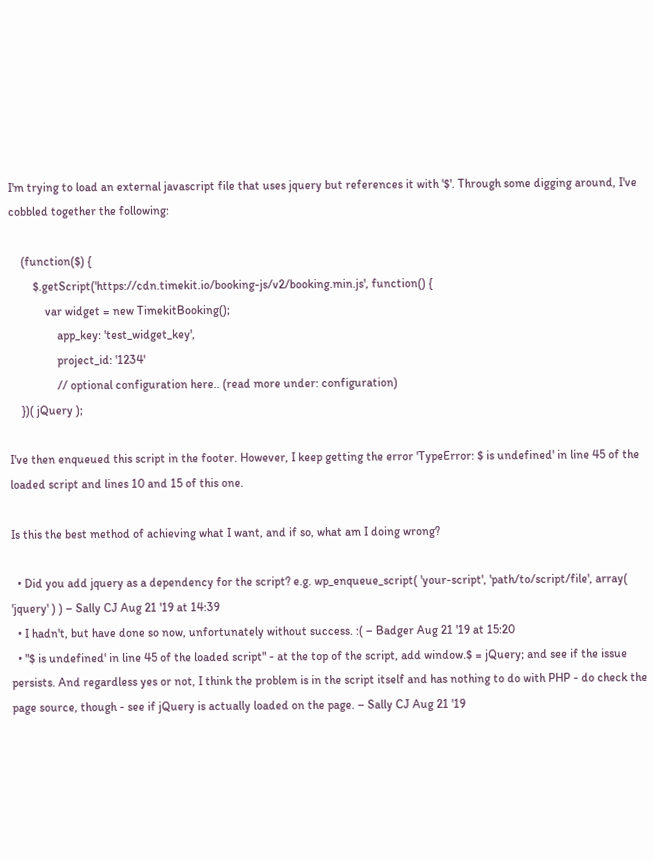I'm trying to load an external javascript file that uses jquery but references it with '$'. Through some digging around, I've cobbled together the following:

    (function($) {
        $.getScript('https://cdn.timekit.io/booking-js/v2/booking.min.js', function() {
            var widget = new TimekitBooking();
                app_key: 'test_widget_key',
                project_id: '1234'
                // optional configuration here.. (read more under: configuration)
    })( jQuery );

I've then enqueued this script in the footer. However, I keep getting the error 'TypeError: $ is undefined' in line 45 of the loaded script and lines 10 and 15 of this one.

Is this the best method of achieving what I want, and if so, what am I doing wrong?

  • Did you add jquery as a dependency for the script? e.g. wp_enqueue_script( 'your-script', 'path/to/script/file', array( 'jquery' ) ) – Sally CJ Aug 21 '19 at 14:39
  • I hadn't, but have done so now, unfortunately without success. :( – Badger Aug 21 '19 at 15:20
  • "$ is undefined' in line 45 of the loaded script" - at the top of the script, add window.$ = jQuery; and see if the issue persists. And regardless yes or not, I think the problem is in the script itself and has nothing to do with PHP - do check the page source, though - see if jQuery is actually loaded on the page. – Sally CJ Aug 21 '19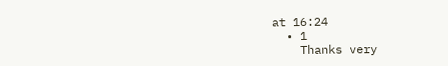at 16:24
  • 1
    Thanks very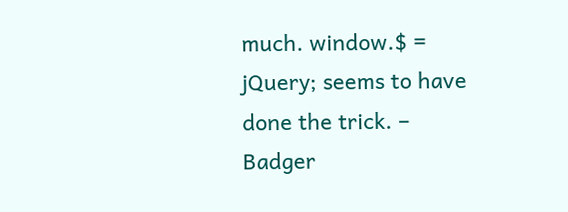much. window.$ = jQuery; seems to have done the trick. – Badger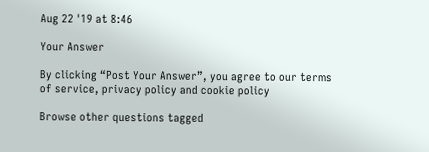Aug 22 '19 at 8:46

Your Answer

By clicking “Post Your Answer”, you agree to our terms of service, privacy policy and cookie policy

Browse other questions tagged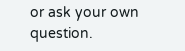or ask your own question.